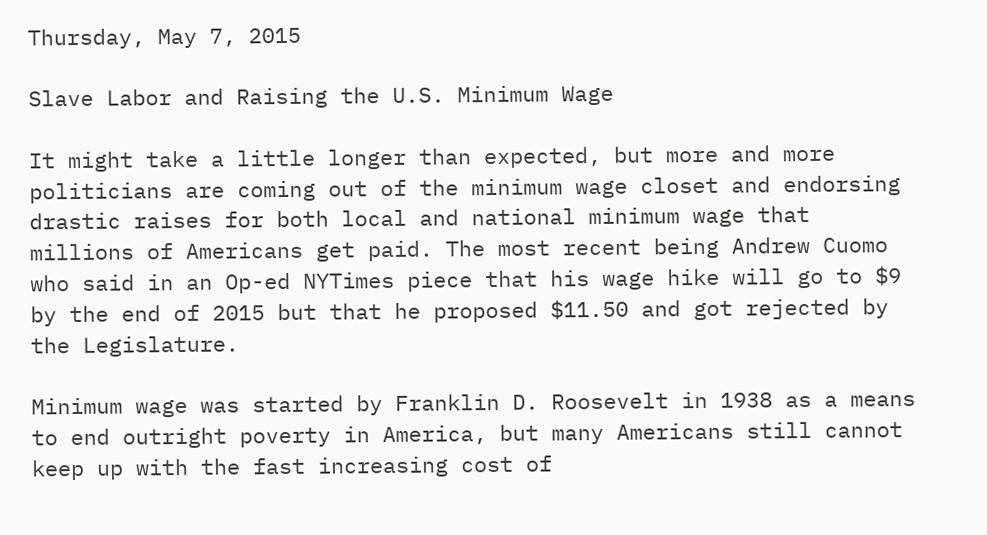Thursday, May 7, 2015

Slave Labor and Raising the U.S. Minimum Wage

It might take a little longer than expected, but more and more politicians are coming out of the minimum wage closet and endorsing drastic raises for both local and national minimum wage that millions of Americans get paid. The most recent being Andrew Cuomo who said in an Op-ed NYTimes piece that his wage hike will go to $9 by the end of 2015 but that he proposed $11.50 and got rejected by the Legislature.

Minimum wage was started by Franklin D. Roosevelt in 1938 as a means to end outright poverty in America, but many Americans still cannot keep up with the fast increasing cost of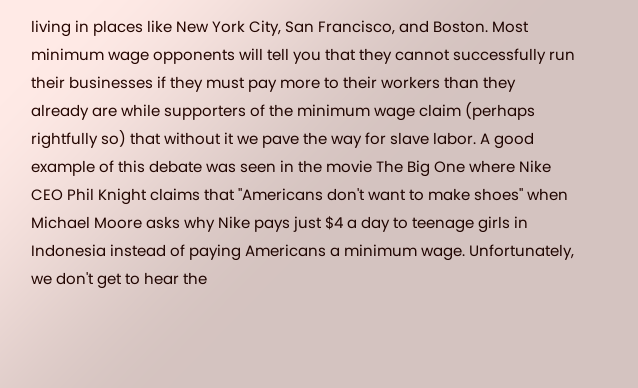living in places like New York City, San Francisco, and Boston. Most minimum wage opponents will tell you that they cannot successfully run their businesses if they must pay more to their workers than they already are while supporters of the minimum wage claim (perhaps rightfully so) that without it we pave the way for slave labor. A good example of this debate was seen in the movie The Big One where Nike CEO Phil Knight claims that "Americans don't want to make shoes" when Michael Moore asks why Nike pays just $4 a day to teenage girls in Indonesia instead of paying Americans a minimum wage. Unfortunately, we don't get to hear the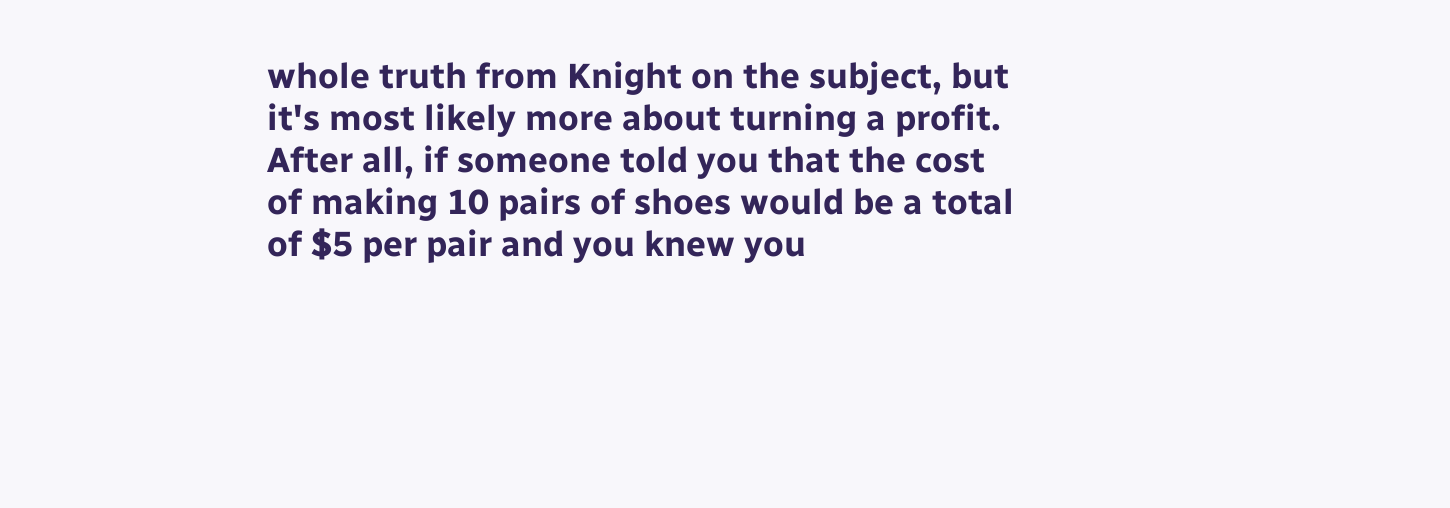whole truth from Knight on the subject, but it's most likely more about turning a profit. After all, if someone told you that the cost of making 10 pairs of shoes would be a total of $5 per pair and you knew you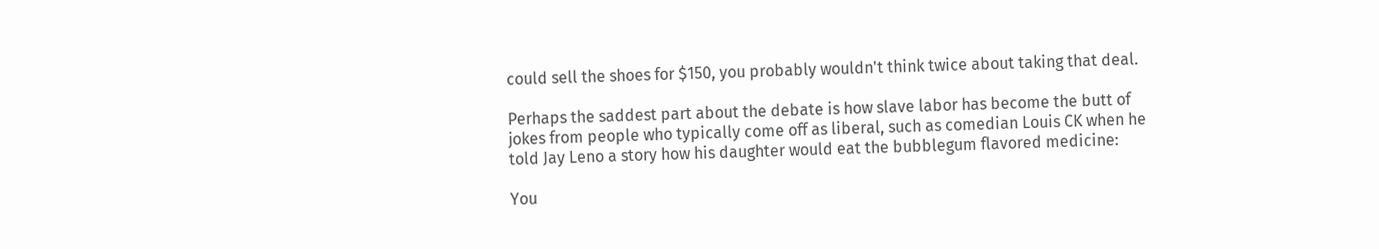could sell the shoes for $150, you probably wouldn't think twice about taking that deal.

Perhaps the saddest part about the debate is how slave labor has become the butt of jokes from people who typically come off as liberal, such as comedian Louis CK when he told Jay Leno a story how his daughter would eat the bubblegum flavored medicine:

You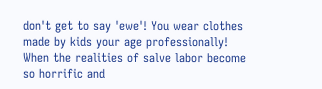don't get to say 'ewe'! You wear clothes made by kids your age professionally!
When the realities of salve labor become so horrific and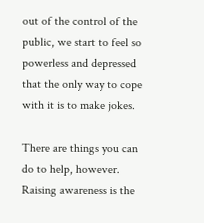out of the control of the public, we start to feel so powerless and depressed that the only way to cope with it is to make jokes.

There are things you can do to help, however. Raising awareness is the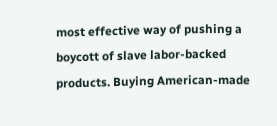most effective way of pushing a boycott of slave labor-backed products. Buying American-made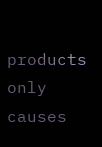products only causes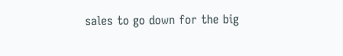sales to go down for the big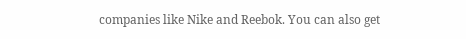companies like Nike and Reebok. You can also get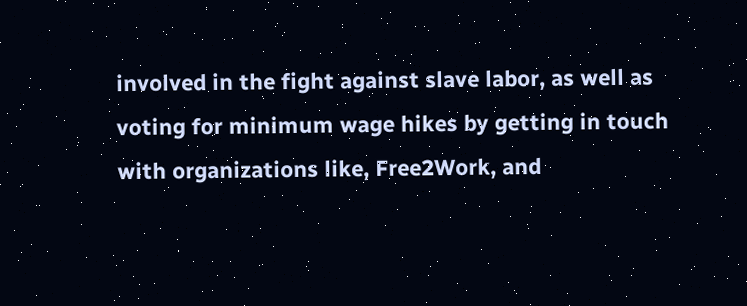involved in the fight against slave labor, as well as voting for minimum wage hikes by getting in touch with organizations like, Free2Work, and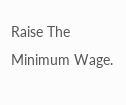Raise The Minimum Wage.